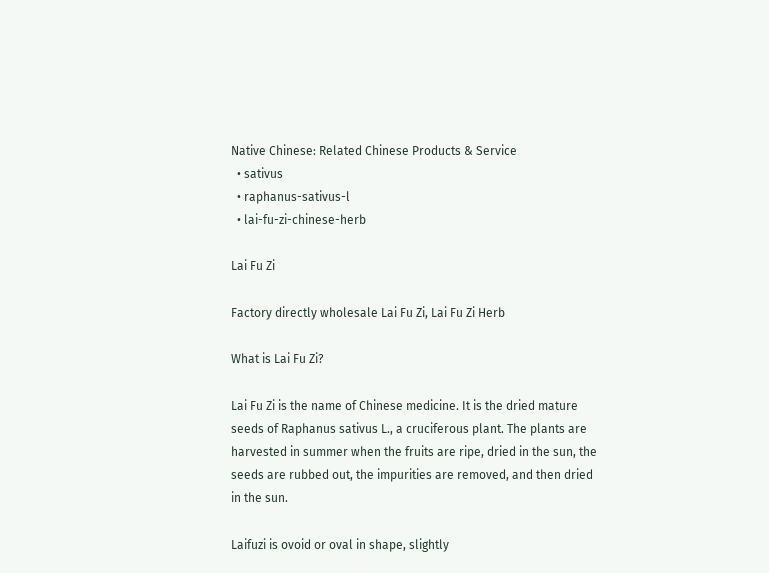Native Chinese: Related Chinese Products & Service
  • sativus
  • raphanus-sativus-l
  • lai-fu-zi-chinese-herb

Lai Fu Zi

Factory directly wholesale Lai Fu Zi, Lai Fu Zi Herb

What is Lai Fu Zi?

Lai Fu Zi is the name of Chinese medicine. It is the dried mature seeds of Raphanus sativus L., a cruciferous plant. The plants are harvested in summer when the fruits are ripe, dried in the sun, the seeds are rubbed out, the impurities are removed, and then dried in the sun.

Laifuzi is ovoid or oval in shape, slightly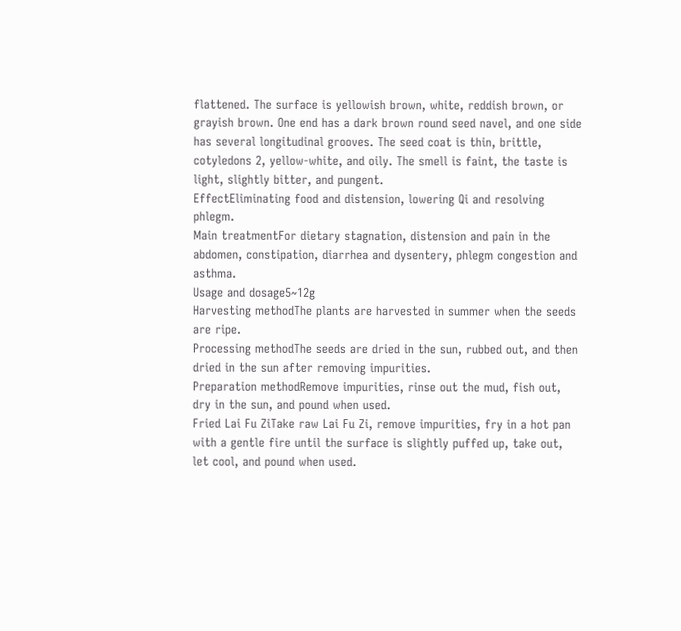flattened. The surface is yellowish brown, white, reddish brown, or grayish brown. One end has a dark brown round seed navel, and one side has several longitudinal grooves. The seed coat is thin, brittle, cotyledons 2, yellow-white, and oily. The smell is faint, the taste is light, slightly bitter, and pungent.
EffectEliminating food and distension, lowering Qi and resolving phlegm.
Main treatmentFor dietary stagnation, distension and pain in the abdomen, constipation, diarrhea and dysentery, phlegm congestion and asthma.
Usage and dosage5~12g
Harvesting methodThe plants are harvested in summer when the seeds are ripe.
Processing methodThe seeds are dried in the sun, rubbed out, and then dried in the sun after removing impurities.
Preparation methodRemove impurities, rinse out the mud, fish out, dry in the sun, and pound when used.
Fried Lai Fu ZiTake raw Lai Fu Zi, remove impurities, fry in a hot pan with a gentle fire until the surface is slightly puffed up, take out, let cool, and pound when used.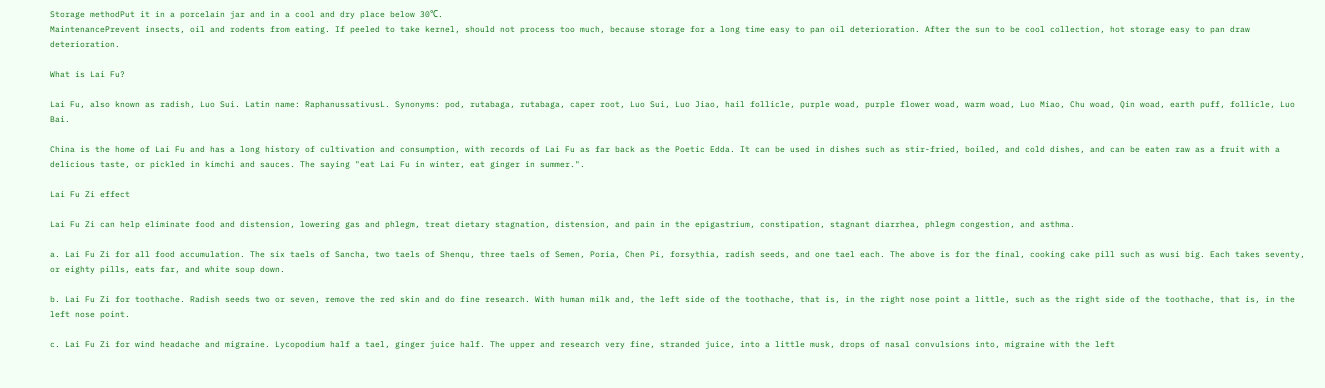Storage methodPut it in a porcelain jar and in a cool and dry place below 30℃.
MaintenancePrevent insects, oil and rodents from eating. If peeled to take kernel, should not process too much, because storage for a long time easy to pan oil deterioration. After the sun to be cool collection, hot storage easy to pan draw deterioration.

What is Lai Fu?

Lai Fu, also known as radish, Luo Sui. Latin name: RaphanussativusL. Synonyms: pod, rutabaga, rutabaga, caper root, Luo Sui, Luo Jiao, hail follicle, purple woad, purple flower woad, warm woad, Luo Miao, Chu woad, Qin woad, earth puff, follicle, Luo Bai.

China is the home of Lai Fu and has a long history of cultivation and consumption, with records of Lai Fu as far back as the Poetic Edda. It can be used in dishes such as stir-fried, boiled, and cold dishes, and can be eaten raw as a fruit with a delicious taste, or pickled in kimchi and sauces. The saying "eat Lai Fu in winter, eat ginger in summer.".

Lai Fu Zi effect

Lai Fu Zi can help eliminate food and distension, lowering gas and phlegm, treat dietary stagnation, distension, and pain in the epigastrium, constipation, stagnant diarrhea, phlegm congestion, and asthma.

a. Lai Fu Zi for all food accumulation. The six taels of Sancha, two taels of Shenqu, three taels of Semen, Poria, Chen Pi, forsythia, radish seeds, and one tael each. The above is for the final, cooking cake pill such as wusi big. Each takes seventy, or eighty pills, eats far, and white soup down.

b. Lai Fu Zi for toothache. Radish seeds two or seven, remove the red skin and do fine research. With human milk and, the left side of the toothache, that is, in the right nose point a little, such as the right side of the toothache, that is, in the left nose point.

c. Lai Fu Zi for wind headache and migraine. Lycopodium half a tael, ginger juice half. The upper and research very fine, stranded juice, into a little musk, drops of nasal convulsions into, migraine with the left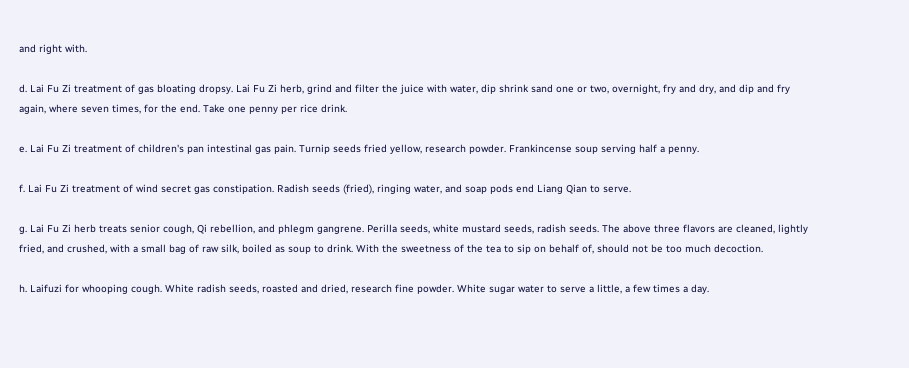and right with.

d. Lai Fu Zi treatment of gas bloating dropsy. Lai Fu Zi herb, grind and filter the juice with water, dip shrink sand one or two, overnight, fry and dry, and dip and fry again, where seven times, for the end. Take one penny per rice drink.

e. Lai Fu Zi treatment of children's pan intestinal gas pain. Turnip seeds fried yellow, research powder. Frankincense soup serving half a penny.

f. Lai Fu Zi treatment of wind secret gas constipation. Radish seeds (fried), ringing water, and soap pods end Liang Qian to serve.

g. Lai Fu Zi herb treats senior cough, Qi rebellion, and phlegm gangrene. Perilla seeds, white mustard seeds, radish seeds. The above three flavors are cleaned, lightly fried, and crushed, with a small bag of raw silk, boiled as soup to drink. With the sweetness of the tea to sip on behalf of, should not be too much decoction.

h. Laifuzi for whooping cough. White radish seeds, roasted and dried, research fine powder. White sugar water to serve a little, a few times a day.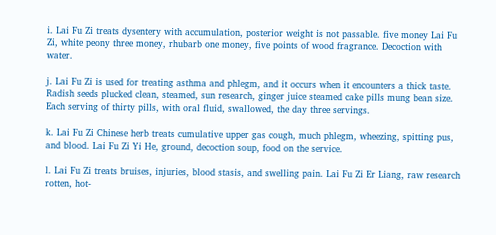i. Lai Fu Zi treats dysentery with accumulation, posterior weight is not passable. five money Lai Fu Zi, white peony three money, rhubarb one money, five points of wood fragrance. Decoction with water.

j. Lai Fu Zi is used for treating asthma and phlegm, and it occurs when it encounters a thick taste. Radish seeds plucked clean, steamed, sun research, ginger juice steamed cake pills mung bean size. Each serving of thirty pills, with oral fluid, swallowed, the day three servings.

k. Lai Fu Zi Chinese herb treats cumulative upper gas cough, much phlegm, wheezing, spitting pus, and blood. Lai Fu Zi Yi He, ground, decoction soup, food on the service.

l. Lai Fu Zi treats bruises, injuries, blood stasis, and swelling pain. Lai Fu Zi Er Liang, raw research rotten, hot-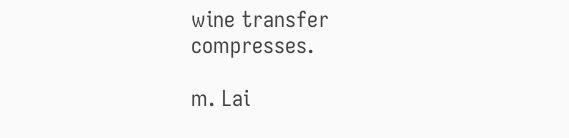wine transfer compresses.

m. Lai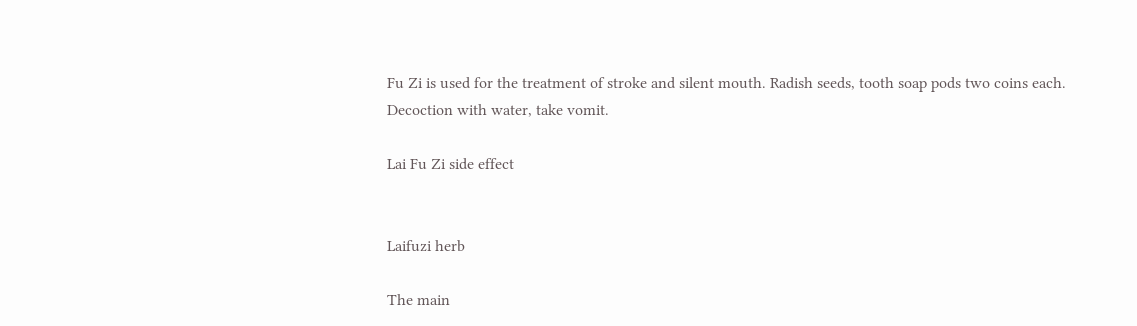Fu Zi is used for the treatment of stroke and silent mouth. Radish seeds, tooth soap pods two coins each. Decoction with water, take vomit.

Lai Fu Zi side effect


Laifuzi herb

The main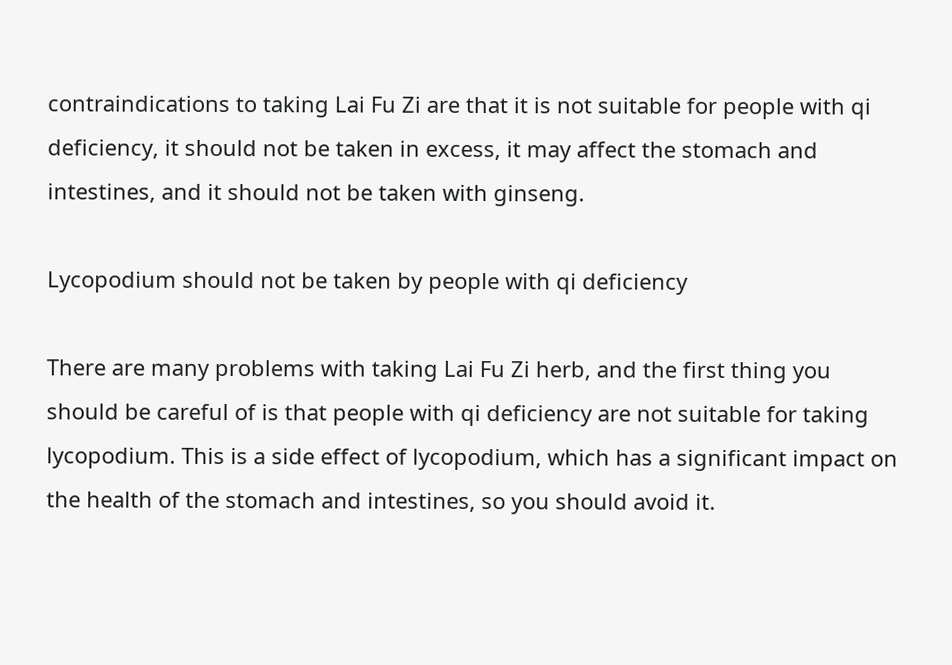contraindications to taking Lai Fu Zi are that it is not suitable for people with qi deficiency, it should not be taken in excess, it may affect the stomach and intestines, and it should not be taken with ginseng.

Lycopodium should not be taken by people with qi deficiency

There are many problems with taking Lai Fu Zi herb, and the first thing you should be careful of is that people with qi deficiency are not suitable for taking lycopodium. This is a side effect of lycopodium, which has a significant impact on the health of the stomach and intestines, so you should avoid it.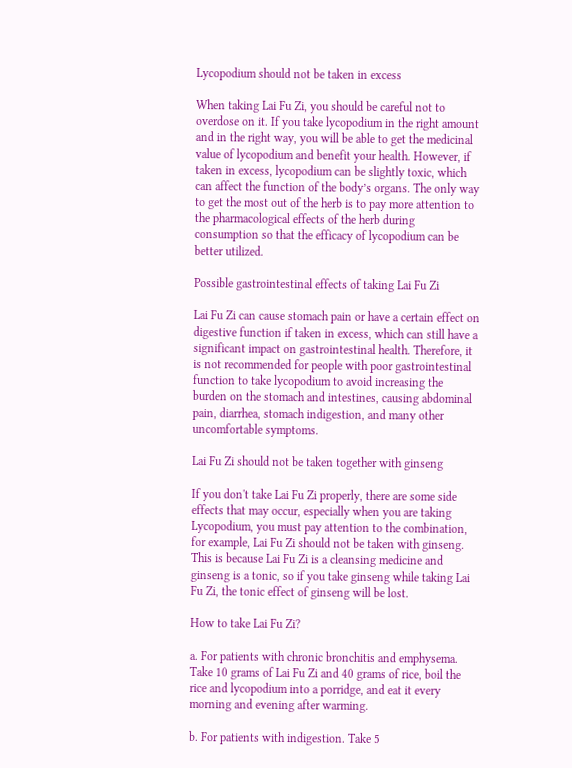Lycopodium should not be taken in excess

When taking Lai Fu Zi, you should be careful not to overdose on it. If you take lycopodium in the right amount and in the right way, you will be able to get the medicinal value of lycopodium and benefit your health. However, if taken in excess, lycopodium can be slightly toxic, which can affect the function of the body’s organs. The only way to get the most out of the herb is to pay more attention to the pharmacological effects of the herb during consumption so that the efficacy of lycopodium can be better utilized.

Possible gastrointestinal effects of taking Lai Fu Zi

Lai Fu Zi can cause stomach pain or have a certain effect on digestive function if taken in excess, which can still have a significant impact on gastrointestinal health. Therefore, it is not recommended for people with poor gastrointestinal function to take lycopodium to avoid increasing the burden on the stomach and intestines, causing abdominal pain, diarrhea, stomach indigestion, and many other uncomfortable symptoms.

Lai Fu Zi should not be taken together with ginseng

If you don't take Lai Fu Zi properly, there are some side effects that may occur, especially when you are taking Lycopodium, you must pay attention to the combination, for example, Lai Fu Zi should not be taken with ginseng. This is because Lai Fu Zi is a cleansing medicine and ginseng is a tonic, so if you take ginseng while taking Lai Fu Zi, the tonic effect of ginseng will be lost.

How to take Lai Fu Zi?

a. For patients with chronic bronchitis and emphysema. Take 10 grams of Lai Fu Zi and 40 grams of rice, boil the rice and lycopodium into a porridge, and eat it every morning and evening after warming.

b. For patients with indigestion. Take 5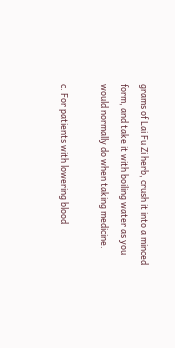grams of Lai Fu Zi herb, crush it into a minced form, and take it with boiling water as you would normally do when taking medicine.

c. For patients with lowering blood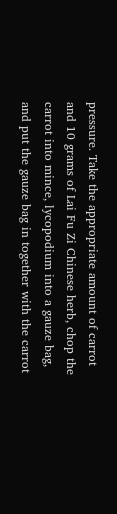pressure. Take the appropriate amount of carrot and 10 grams of Lai Fu Zi Chinese herb, chop the carrot into mince, lycopodium into a gauze bag, and put the gauze bag in together with the carrot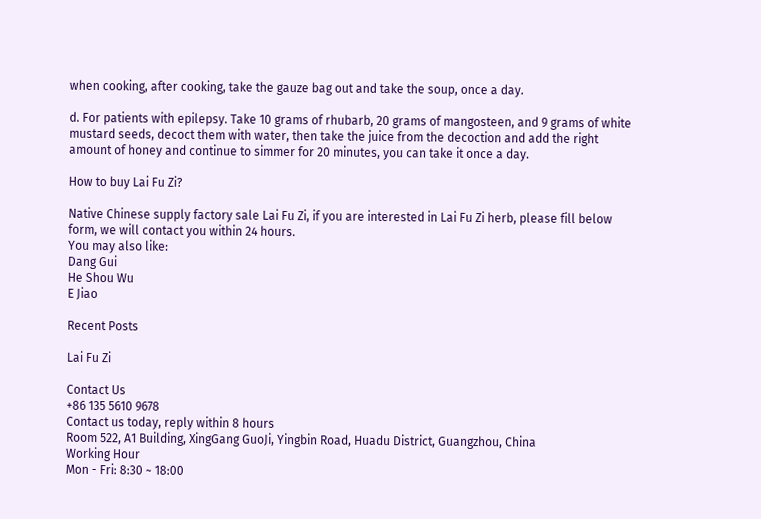when cooking, after cooking, take the gauze bag out and take the soup, once a day.

d. For patients with epilepsy. Take 10 grams of rhubarb, 20 grams of mangosteen, and 9 grams of white mustard seeds, decoct them with water, then take the juice from the decoction and add the right amount of honey and continue to simmer for 20 minutes, you can take it once a day.

How to buy Lai Fu Zi?

Native Chinese supply factory sale Lai Fu Zi, if you are interested in Lai Fu Zi herb, please fill below form, we will contact you within 24 hours.
You may also like:
Dang Gui
He Shou Wu
E Jiao

Recent Posts

Lai Fu Zi

Contact Us
+86 135 5610 9678
Contact us today, reply within 8 hours
Room 522, A1 Building, XingGang GuoJi, Yingbin Road, Huadu District, Guangzhou, China
Working Hour
Mon - Fri: 8:30 ~ 18:00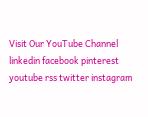Visit Our YouTube Channel
linkedin facebook pinterest youtube rss twitter instagram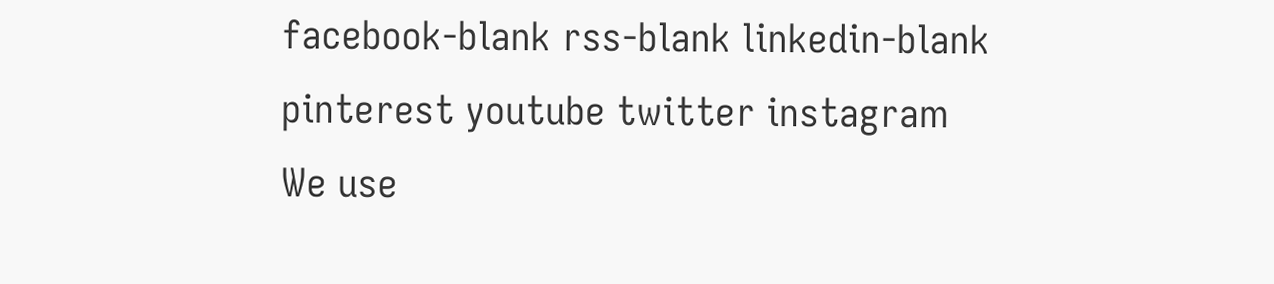facebook-blank rss-blank linkedin-blank pinterest youtube twitter instagram
We use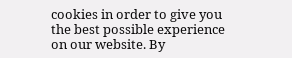cookies in order to give you the best possible experience on our website. By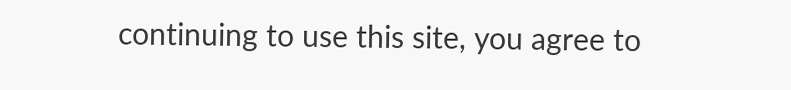continuing to use this site, you agree to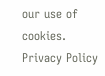our use of cookies.
Privacy Policy